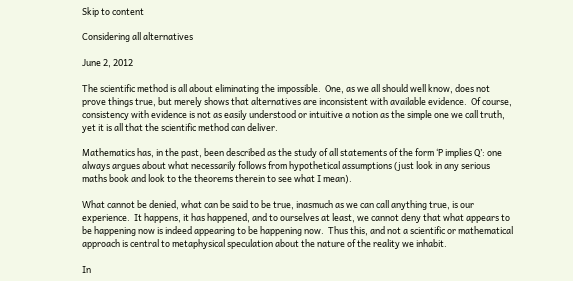Skip to content

Considering all alternatives

June 2, 2012

The scientific method is all about eliminating the impossible.  One, as we all should well know, does not prove things true, but merely shows that alternatives are inconsistent with available evidence.  Of course, consistency with evidence is not as easily understood or intuitive a notion as the simple one we call truth, yet it is all that the scientific method can deliver.

Mathematics has, in the past, been described as the study of all statements of the form ‘P implies Q’: one always argues about what necessarily follows from hypothetical assumptions (just look in any serious maths book and look to the theorems therein to see what I mean).

What cannot be denied, what can be said to be true, inasmuch as we can call anything true, is our experience.  It happens, it has happened, and to ourselves at least, we cannot deny that what appears to be happening now is indeed appearing to be happening now.  Thus this, and not a scientific or mathematical approach is central to metaphysical speculation about the nature of the reality we inhabit.

In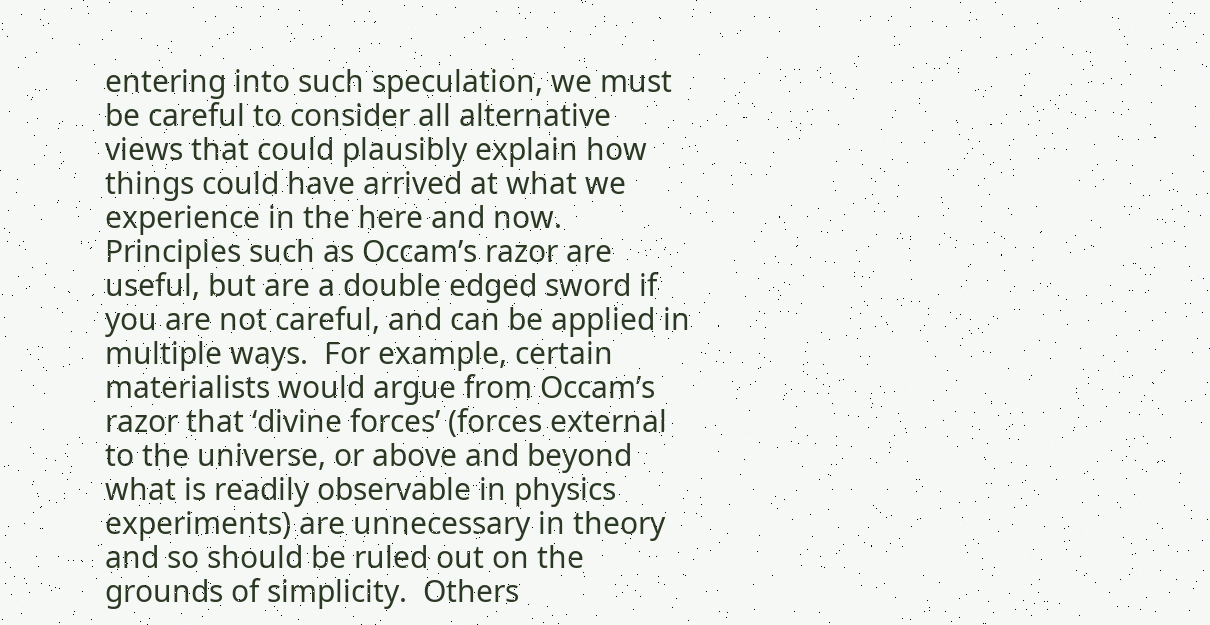entering into such speculation, we must be careful to consider all alternative views that could plausibly explain how things could have arrived at what we experience in the here and now.  Principles such as Occam’s razor are useful, but are a double edged sword if you are not careful, and can be applied in multiple ways.  For example, certain materialists would argue from Occam’s razor that ‘divine forces’ (forces external to the universe, or above and beyond what is readily observable in physics experiments) are unnecessary in theory and so should be ruled out on the grounds of simplicity.  Others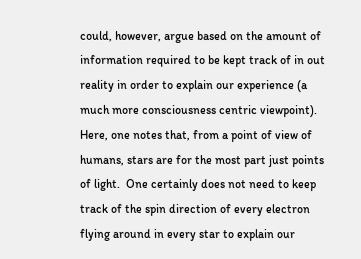could, however, argue based on the amount of information required to be kept track of in out reality in order to explain our experience (a much more consciousness centric viewpoint).   Here, one notes that, from a point of view of humans, stars are for the most part just points of light.  One certainly does not need to keep track of the spin direction of every electron flying around in every star to explain our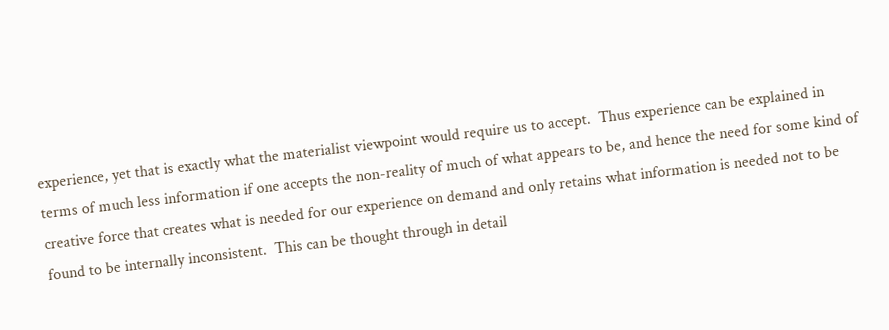experience, yet that is exactly what the materialist viewpoint would require us to accept.  Thus experience can be explained in terms of much less information if one accepts the non-reality of much of what appears to be, and hence the need for some kind of creative force that creates what is needed for our experience on demand and only retains what information is needed not to be found to be internally inconsistent.  This can be thought through in detail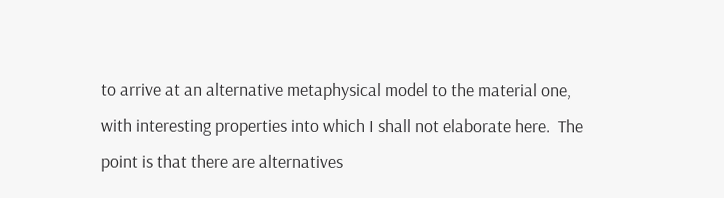to arrive at an alternative metaphysical model to the material one, with interesting properties into which I shall not elaborate here.  The point is that there are alternatives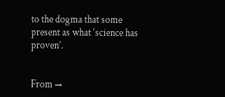to the dogma that some present as what ‘science has proven’.


From →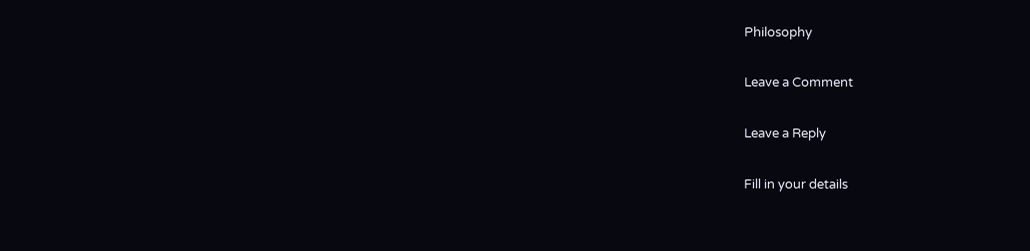Philosophy

Leave a Comment

Leave a Reply

Fill in your details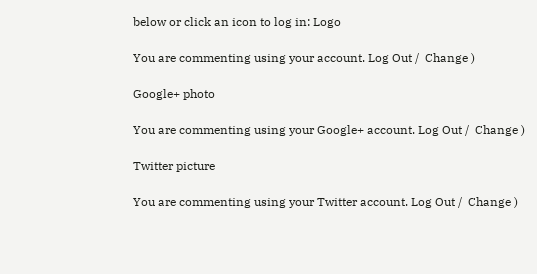below or click an icon to log in: Logo

You are commenting using your account. Log Out /  Change )

Google+ photo

You are commenting using your Google+ account. Log Out /  Change )

Twitter picture

You are commenting using your Twitter account. Log Out /  Change )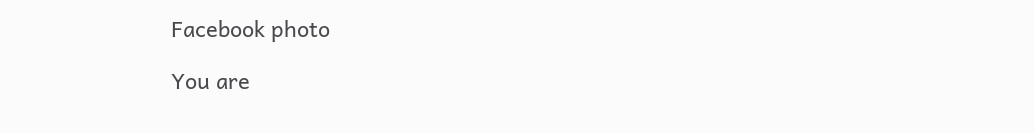Facebook photo

You are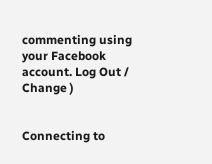commenting using your Facebook account. Log Out /  Change )


Connecting to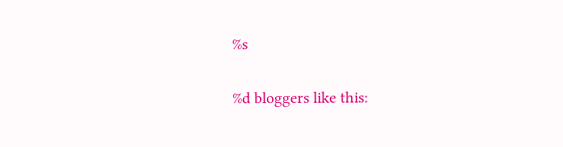%s

%d bloggers like this: